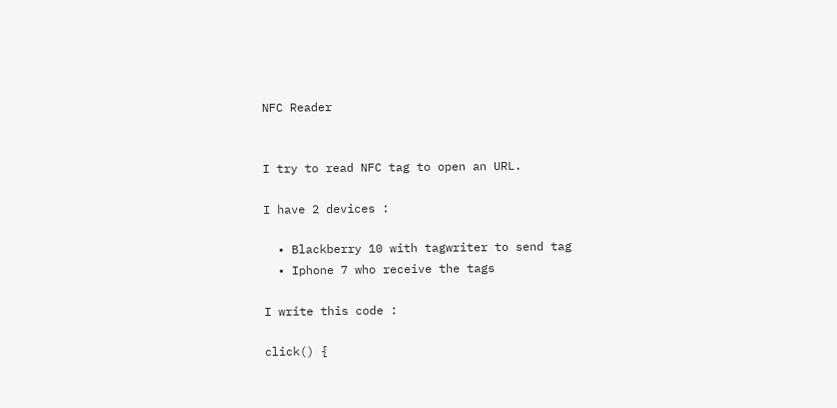NFC Reader


I try to read NFC tag to open an URL.

I have 2 devices :

  • Blackberry 10 with tagwriter to send tag
  • Iphone 7 who receive the tags

I write this code :

click() {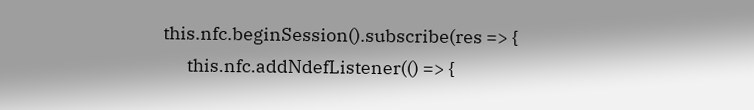this.nfc.beginSession().subscribe(res => {
      this.nfc.addNdefListener(() => {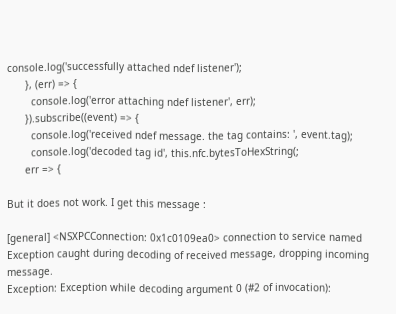console.log('successfully attached ndef listener');
      }, (err) => {
        console.log('error attaching ndef listener', err);
      }).subscribe((event) => {
        console.log('received ndef message. the tag contains: ', event.tag);
        console.log('decoded tag id', this.nfc.bytesToHexString(;
      err => {

But it does not work. I get this message :

[general] <NSXPCConnection: 0x1c0109ea0> connection to service named Exception caught during decoding of received message, dropping incoming message.
Exception: Exception while decoding argument 0 (#2 of invocation):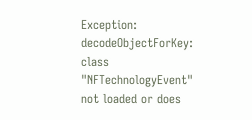Exception: decodeObjectForKey: class "NFTechnologyEvent" not loaded or does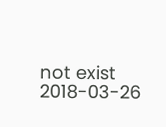not exist
2018-03-26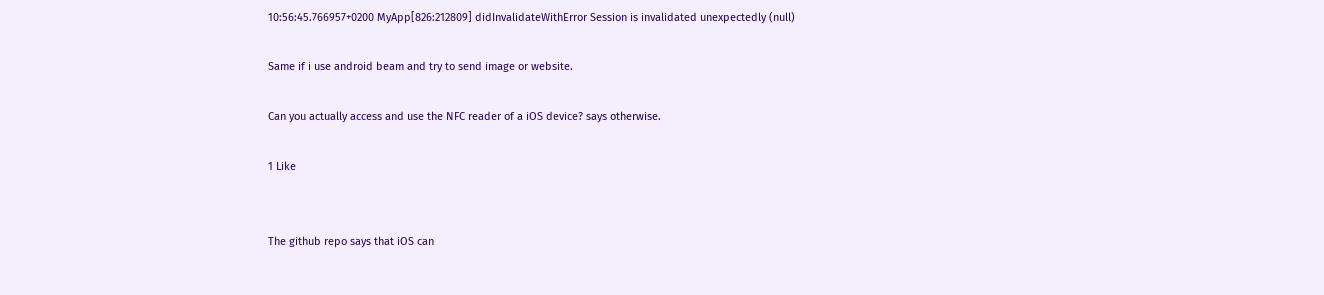10:56:45.766957+0200 MyApp[826:212809] didInvalidateWithError Session is invalidated unexpectedly (null)

Same if i use android beam and try to send image or website.

Can you actually access and use the NFC reader of a iOS device? says otherwise.

1 Like


The github repo says that iOS can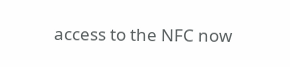access to the NFC now